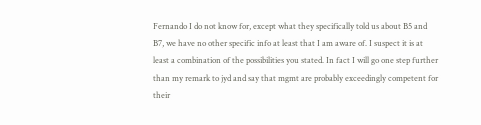Fernando I do not know for, except what they specifically told us about B5 and B7, we have no other specific info at least that I am aware of. I suspect it is at least a combination of the possibilities you stated. In fact I will go one step further than my remark to jyd and say that mgmt are probably exceedingly competent for their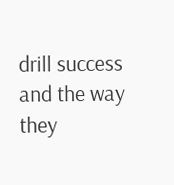drill success and the way they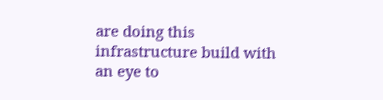are doing this infrastructure build with an eye to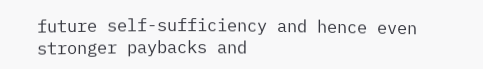future self-sufficiency and hence even stronger paybacks and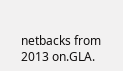netbacks from 2013 on.GLA.